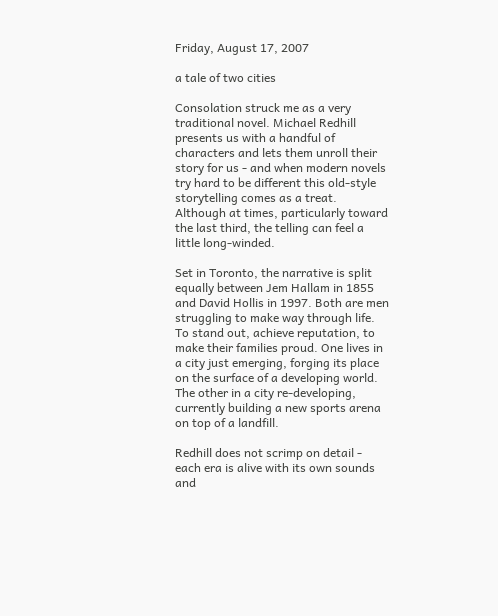Friday, August 17, 2007

a tale of two cities

Consolation struck me as a very traditional novel. Michael Redhill presents us with a handful of characters and lets them unroll their story for us - and when modern novels try hard to be different this old-style storytelling comes as a treat. Although at times, particularly toward the last third, the telling can feel a little long-winded.

Set in Toronto, the narrative is split equally between Jem Hallam in 1855 and David Hollis in 1997. Both are men struggling to make way through life. To stand out, achieve reputation, to make their families proud. One lives in a city just emerging, forging its place on the surface of a developing world. The other in a city re-developing, currently building a new sports arena on top of a landfill.

Redhill does not scrimp on detail - each era is alive with its own sounds and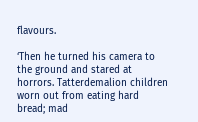flavours.

‘Then he turned his camera to the ground and stared at horrors. Tatterdemalion children worn out from eating hard bread; mad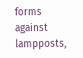forms against lampposts,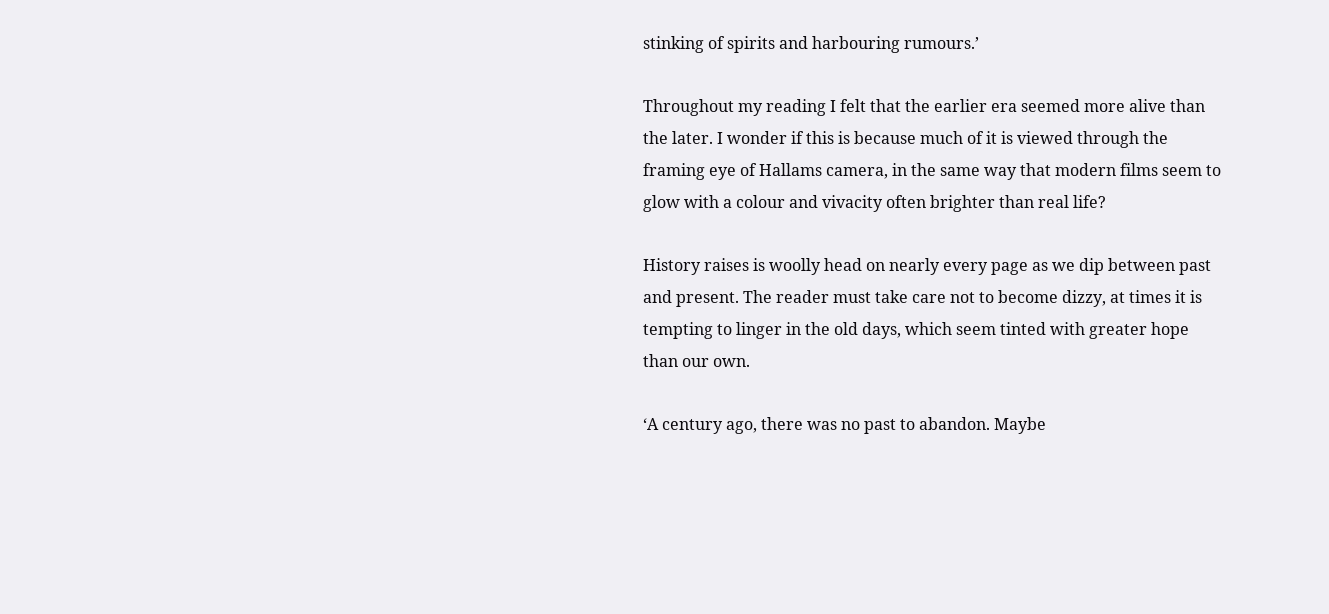stinking of spirits and harbouring rumours.’

Throughout my reading I felt that the earlier era seemed more alive than the later. I wonder if this is because much of it is viewed through the framing eye of Hallams camera, in the same way that modern films seem to glow with a colour and vivacity often brighter than real life?

History raises is woolly head on nearly every page as we dip between past and present. The reader must take care not to become dizzy, at times it is tempting to linger in the old days, which seem tinted with greater hope than our own.

‘A century ago, there was no past to abandon. Maybe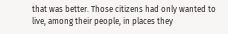that was better. Those citizens had only wanted to live, among their people, in places they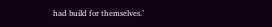had build for themselves.’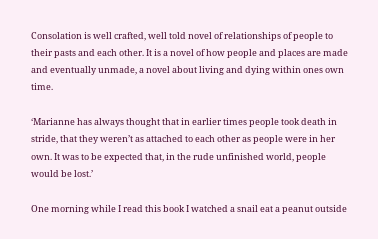Consolation is well crafted, well told novel of relationships of people to their pasts and each other. It is a novel of how people and places are made and eventually unmade, a novel about living and dying within ones own time.

‘Marianne has always thought that in earlier times people took death in stride, that they weren’t as attached to each other as people were in her own. It was to be expected that, in the rude unfinished world, people would be lost.’

One morning while I read this book I watched a snail eat a peanut outside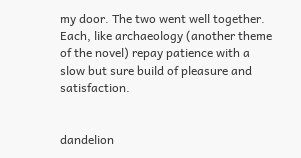my door. The two went well together. Each, like archaeology (another theme of the novel) repay patience with a slow but sure build of pleasure and satisfaction.


dandelion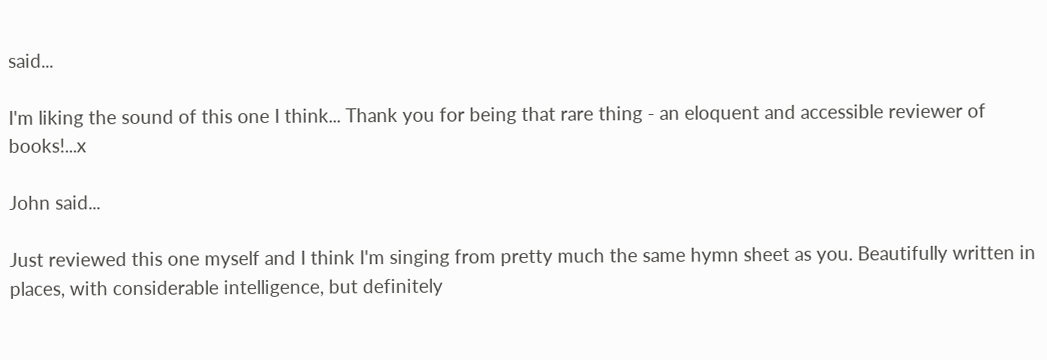said...

I'm liking the sound of this one I think... Thank you for being that rare thing - an eloquent and accessible reviewer of books!...x

John said...

Just reviewed this one myself and I think I'm singing from pretty much the same hymn sheet as you. Beautifully written in places, with considerable intelligence, but definitely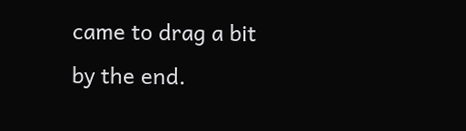came to drag a bit by the end.